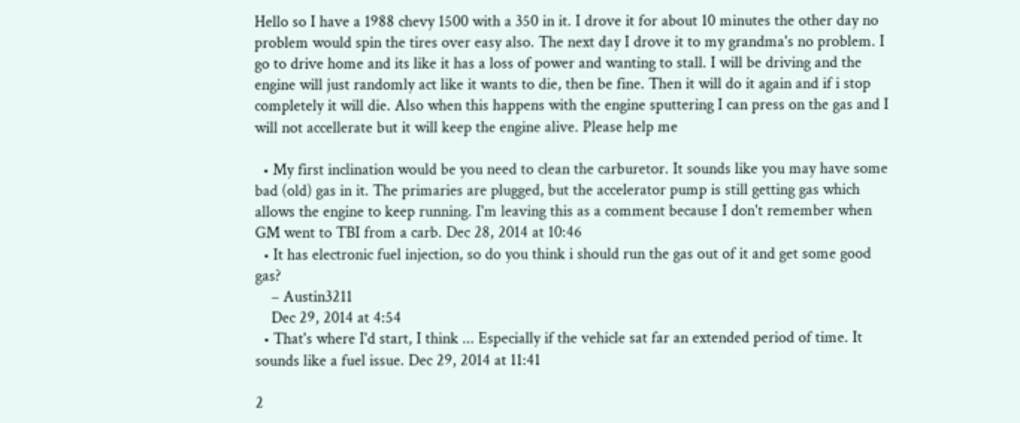Hello so I have a 1988 chevy 1500 with a 350 in it. I drove it for about 10 minutes the other day no problem would spin the tires over easy also. The next day I drove it to my grandma's no problem. I go to drive home and its like it has a loss of power and wanting to stall. I will be driving and the engine will just randomly act like it wants to die, then be fine. Then it will do it again and if i stop completely it will die. Also when this happens with the engine sputtering I can press on the gas and I will not accellerate but it will keep the engine alive. Please help me

  • My first inclination would be you need to clean the carburetor. It sounds like you may have some bad (old) gas in it. The primaries are plugged, but the accelerator pump is still getting gas which allows the engine to keep running. I'm leaving this as a comment because I don't remember when GM went to TBI from a carb. Dec 28, 2014 at 10:46
  • It has electronic fuel injection, so do you think i should run the gas out of it and get some good gas?
    – Austin3211
    Dec 29, 2014 at 4:54
  • That's where I'd start, I think ... Especially if the vehicle sat far an extended period of time. It sounds like a fuel issue. Dec 29, 2014 at 11:41

2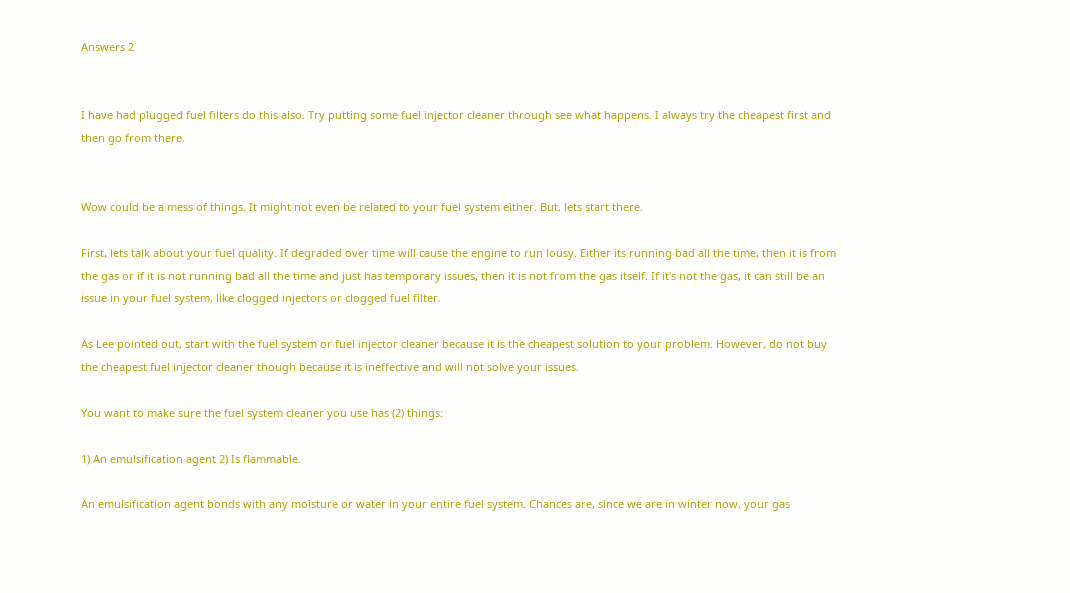Answers 2


I have had plugged fuel filters do this also. Try putting some fuel injector cleaner through see what happens. I always try the cheapest first and then go from there.


Wow could be a mess of things. It might not even be related to your fuel system either. But, lets start there.

First, lets talk about your fuel quality. If degraded over time will cause the engine to run lousy. Either its running bad all the time, then it is from the gas or if it is not running bad all the time and just has temporary issues, then it is not from the gas itself. If it's not the gas, it can still be an issue in your fuel system, like clogged injectors or clogged fuel filter.

As Lee pointed out, start with the fuel system or fuel injector cleaner because it is the cheapest solution to your problem. However, do not buy the cheapest fuel injector cleaner though because it is ineffective and will not solve your issues.

You want to make sure the fuel system cleaner you use has (2) things:

1) An emulsification agent 2) Is flammable.

An emulsification agent bonds with any moisture or water in your entire fuel system. Chances are, since we are in winter now, your gas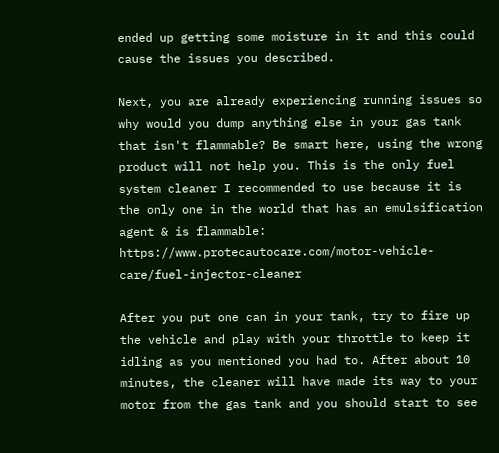ended up getting some moisture in it and this could cause the issues you described.

Next, you are already experiencing running issues so why would you dump anything else in your gas tank that isn't flammable? Be smart here, using the wrong product will not help you. This is the only fuel system cleaner I recommended to use because it is the only one in the world that has an emulsification agent & is flammable: https://www.protecautocare.com/motor-vehicle-care/fuel-injector-cleaner

After you put one can in your tank, try to fire up the vehicle and play with your throttle to keep it idling as you mentioned you had to. After about 10 minutes, the cleaner will have made its way to your motor from the gas tank and you should start to see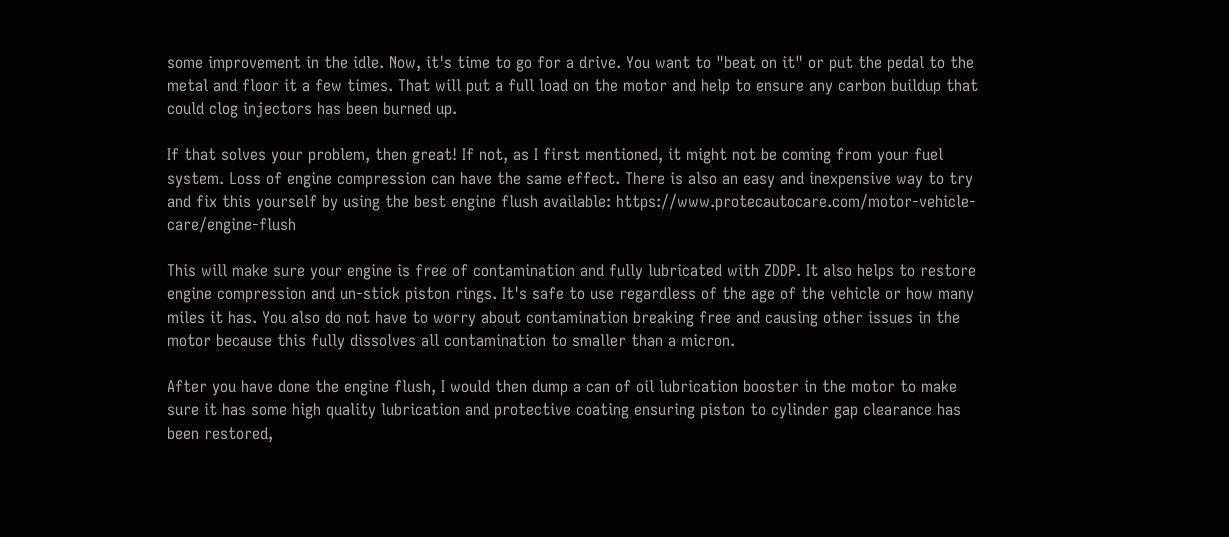some improvement in the idle. Now, it's time to go for a drive. You want to "beat on it" or put the pedal to the metal and floor it a few times. That will put a full load on the motor and help to ensure any carbon buildup that could clog injectors has been burned up.

If that solves your problem, then great! If not, as I first mentioned, it might not be coming from your fuel system. Loss of engine compression can have the same effect. There is also an easy and inexpensive way to try and fix this yourself by using the best engine flush available: https://www.protecautocare.com/motor-vehicle-care/engine-flush

This will make sure your engine is free of contamination and fully lubricated with ZDDP. It also helps to restore engine compression and un-stick piston rings. It's safe to use regardless of the age of the vehicle or how many miles it has. You also do not have to worry about contamination breaking free and causing other issues in the motor because this fully dissolves all contamination to smaller than a micron.

After you have done the engine flush, I would then dump a can of oil lubrication booster in the motor to make sure it has some high quality lubrication and protective coating ensuring piston to cylinder gap clearance has been restored,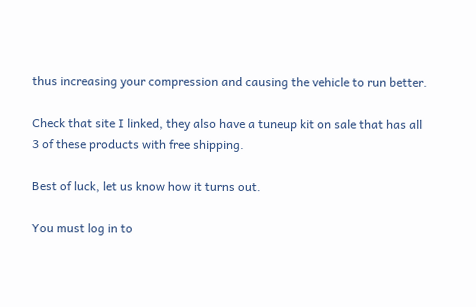thus increasing your compression and causing the vehicle to run better.

Check that site I linked, they also have a tuneup kit on sale that has all 3 of these products with free shipping.

Best of luck, let us know how it turns out.

You must log in to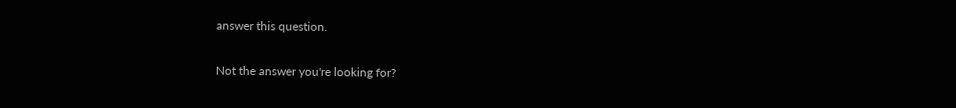answer this question.

Not the answer you're looking for?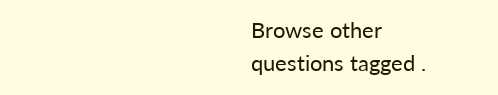Browse other questions tagged .